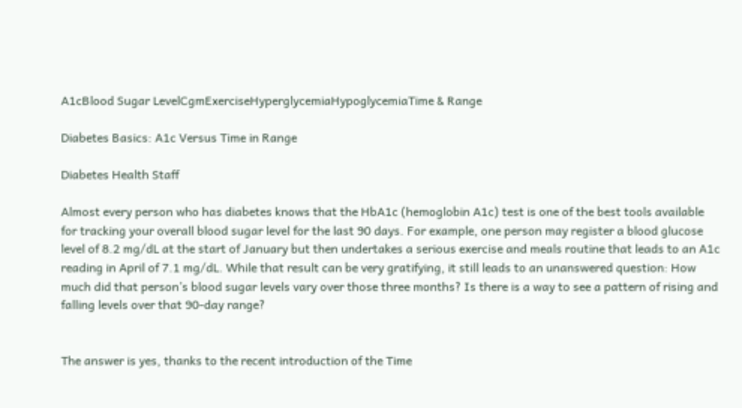A1cBlood Sugar LevelCgmExerciseHyperglycemiaHypoglycemiaTime & Range

Diabetes Basics: A1c Versus Time in Range

Diabetes Health Staff

Almost every person who has diabetes knows that the HbA1c (hemoglobin A1c) test is one of the best tools available for tracking your overall blood sugar level for the last 90 days. For example, one person may register a blood glucose level of 8.2 mg/dL at the start of January but then undertakes a serious exercise and meals routine that leads to an A1c reading in April of 7.1 mg/dL. While that result can be very gratifying, it still leads to an unanswered question: How much did that person’s blood sugar levels vary over those three months? Is there is a way to see a pattern of rising and falling levels over that 90-day range?


The answer is yes, thanks to the recent introduction of the Time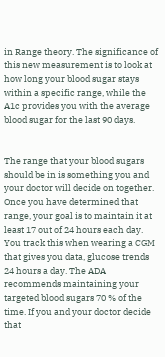in Range theory. The significance of this new measurement is to look at how long your blood sugar stays within a specific range, while the A1c provides you with the average blood sugar for the last 90 days.


The range that your blood sugars should be in is something you and your doctor will decide on together. Once you have determined that range, your goal is to maintain it at least 17 out of 24 hours each day. You track this when wearing a CGM that gives you data, glucose trends 24 hours a day. The ADA recommends maintaining your targeted blood sugars 70 % of the time. If you and your doctor decide that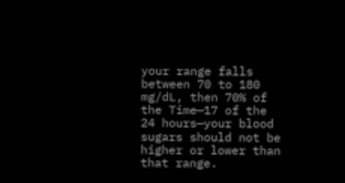your range falls between 70 to 180 mg/dL, then 70% of the Time—17 of the 24 hours—your blood sugars should not be higher or lower than that range.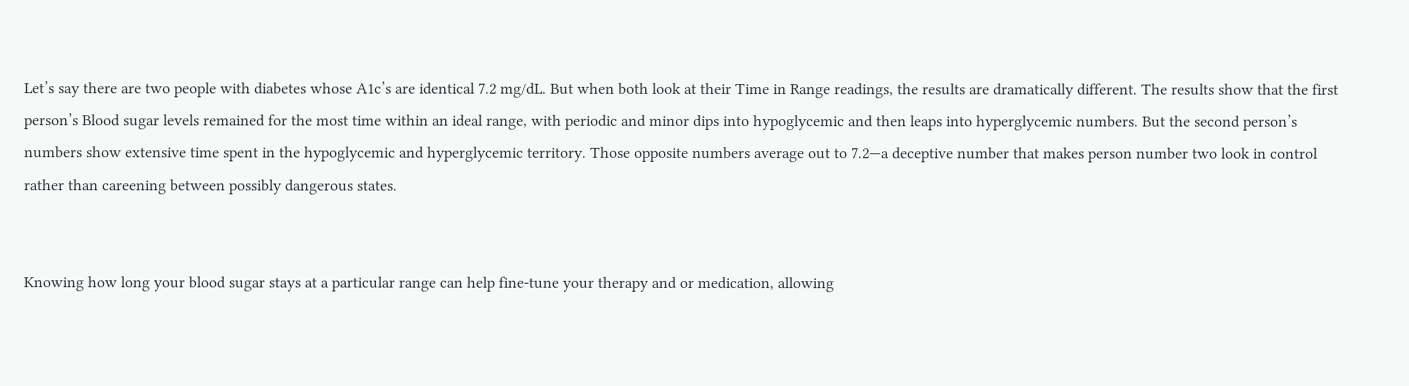Let’s say there are two people with diabetes whose A1c’s are identical 7.2 mg/dL. But when both look at their Time in Range readings, the results are dramatically different. The results show that the first person’s Blood sugar levels remained for the most time within an ideal range, with periodic and minor dips into hypoglycemic and then leaps into hyperglycemic numbers. But the second person’s numbers show extensive time spent in the hypoglycemic and hyperglycemic territory. Those opposite numbers average out to 7.2—a deceptive number that makes person number two look in control rather than careening between possibly dangerous states.


Knowing how long your blood sugar stays at a particular range can help fine-tune your therapy and or medication, allowing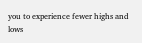you to experience fewer highs and lows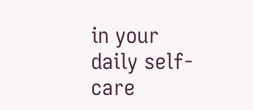in your daily self-care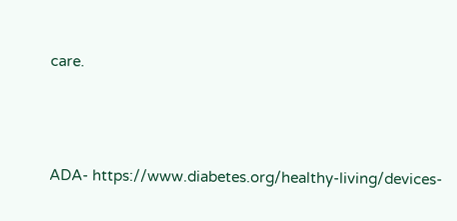care.



ADA- https://www.diabetes.org/healthy-living/devices-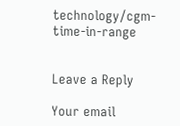technology/cgm-time-in-range


Leave a Reply

Your email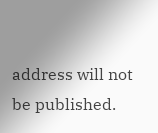address will not be published.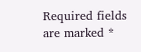Required fields are marked *